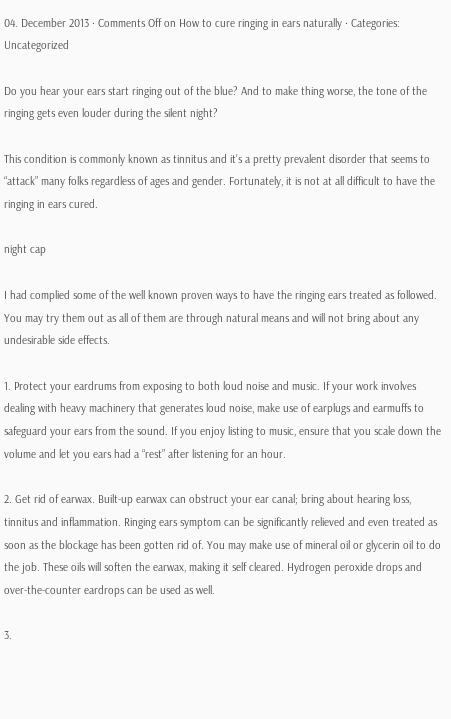04. December 2013 · Comments Off on How to cure ringing in ears naturally · Categories: Uncategorized

Do you hear your ears start ringing out of the blue? And to make thing worse, the tone of the ringing gets even louder during the silent night?

This condition is commonly known as tinnitus and it’s a pretty prevalent disorder that seems to “attack” many folks regardless of ages and gender. Fortunately, it is not at all difficult to have the ringing in ears cured.

night cap

I had complied some of the well known proven ways to have the ringing ears treated as followed. You may try them out as all of them are through natural means and will not bring about any undesirable side effects.

1. Protect your eardrums from exposing to both loud noise and music. If your work involves dealing with heavy machinery that generates loud noise, make use of earplugs and earmuffs to safeguard your ears from the sound. If you enjoy listing to music, ensure that you scale down the volume and let you ears had a “rest” after listening for an hour.

2. Get rid of earwax. Built-up earwax can obstruct your ear canal; bring about hearing loss, tinnitus and inflammation. Ringing ears symptom can be significantly relieved and even treated as soon as the blockage has been gotten rid of. You may make use of mineral oil or glycerin oil to do the job. These oils will soften the earwax, making it self cleared. Hydrogen peroxide drops and over-the-counter eardrops can be used as well.

3.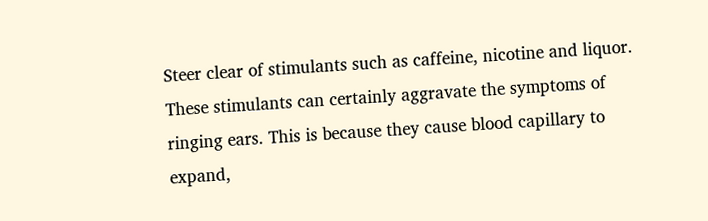Steer clear of stimulants such as caffeine, nicotine and liquor. These stimulants can certainly aggravate the symptoms of ringing ears. This is because they cause blood capillary to expand,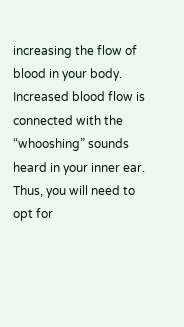increasing the flow of blood in your body. Increased blood flow is connected with the “whooshing” sounds heard in your inner ear. Thus, you will need to opt for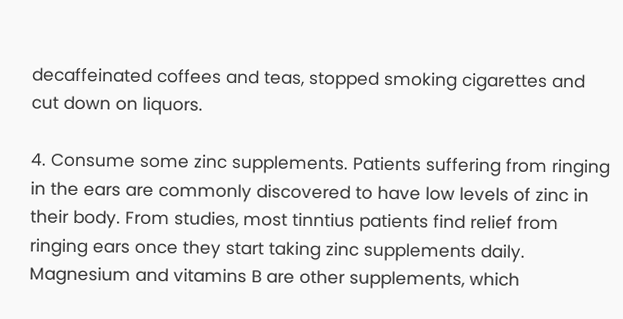decaffeinated coffees and teas, stopped smoking cigarettes and cut down on liquors.

4. Consume some zinc supplements. Patients suffering from ringing in the ears are commonly discovered to have low levels of zinc in their body. From studies, most tinntius patients find relief from ringing ears once they start taking zinc supplements daily. Magnesium and vitamins B are other supplements, which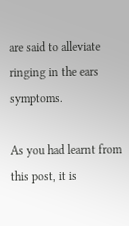are said to alleviate ringing in the ears symptoms.

As you had learnt from this post, it is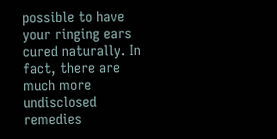possible to have your ringing ears cured naturally. In fact, there are much more undisclosed remedies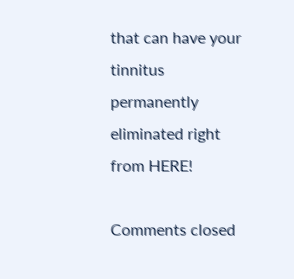that can have your tinnitus permanently eliminated right from HERE!

Comments closed